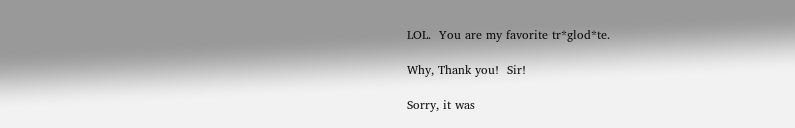LOL.  You are my favorite tr*glod*te.

Why, Thank you!  Sir!

Sorry, it was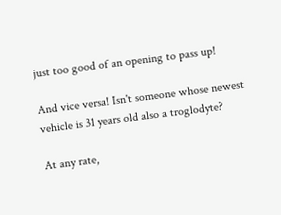just too good of an opening to pass up!

And vice versa! Isn't someone whose newest vehicle is 31 years old also a troglodyte?

At any rate,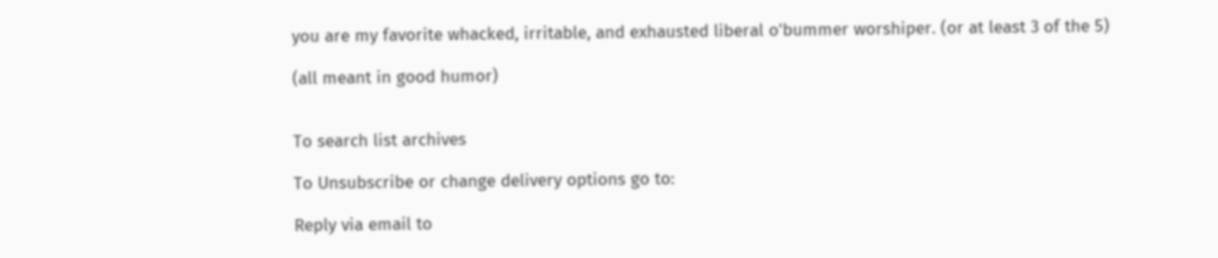you are my favorite whacked, irritable, and exhausted liberal o'bummer worshiper. (or at least 3 of the 5)

(all meant in good humor)


To search list archives

To Unsubscribe or change delivery options go to:

Reply via email to